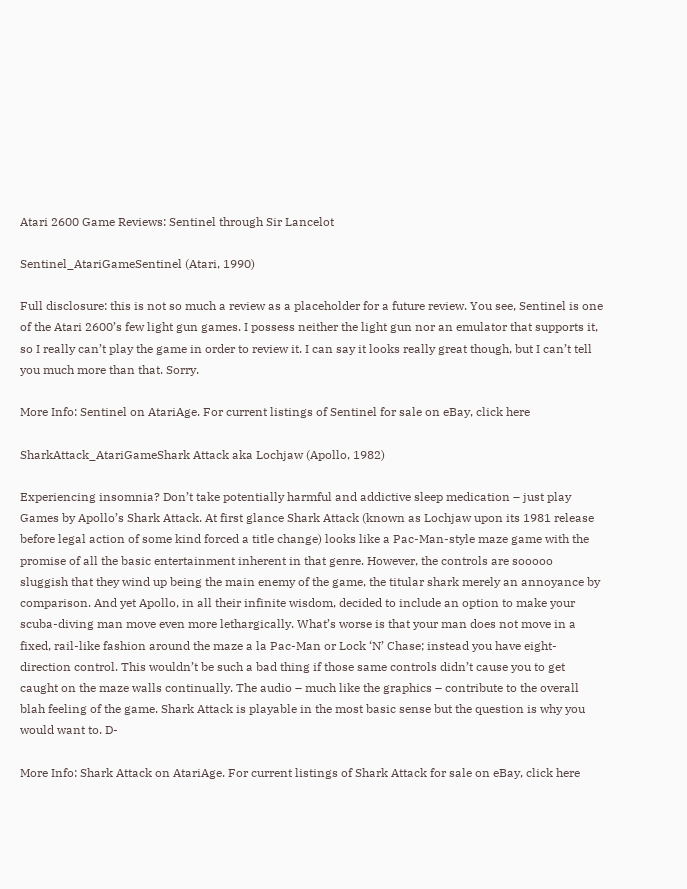Atari 2600 Game Reviews: Sentinel through Sir Lancelot

Sentinel_AtariGameSentinel (Atari, 1990)

Full disclosure: this is not so much a review as a placeholder for a future review. You see, Sentinel is one of the Atari 2600’s few light gun games. I possess neither the light gun nor an emulator that supports it, so I really can’t play the game in order to review it. I can say it looks really great though, but I can’t tell you much more than that. Sorry.

More Info: Sentinel on AtariAge. For current listings of Sentinel for sale on eBay, click here

SharkAttack_AtariGameShark Attack aka Lochjaw (Apollo, 1982)

Experiencing insomnia? Don’t take potentially harmful and addictive sleep medication – just play Games by Apollo’s Shark Attack. At first glance Shark Attack (known as Lochjaw upon its 1981 release before legal action of some kind forced a title change) looks like a Pac-Man-style maze game with the promise of all the basic entertainment inherent in that genre. However, the controls are sooooo sluggish that they wind up being the main enemy of the game, the titular shark merely an annoyance by comparison. And yet Apollo, in all their infinite wisdom, decided to include an option to make your scuba-diving man move even more lethargically. What’s worse is that your man does not move in a fixed, rail-like fashion around the maze a la Pac-Man or Lock ‘N’ Chase; instead you have eight-direction control. This wouldn’t be such a bad thing if those same controls didn’t cause you to get caught on the maze walls continually. The audio – much like the graphics – contribute to the overall blah feeling of the game. Shark Attack is playable in the most basic sense but the question is why you would want to. D-

More Info: Shark Attack on AtariAge. For current listings of Shark Attack for sale on eBay, click here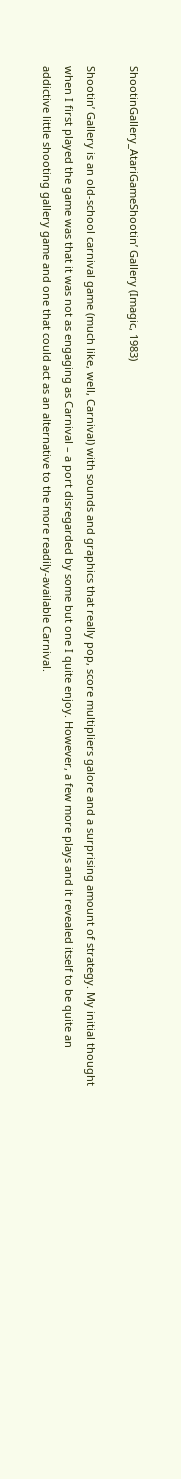ShootinGallery_AtariGameShootin’ Gallery (Imagic, 1983)

Shootin’ Gallery is an old-school carnival game (much like, well, Carnival) with sounds and graphics that really pop, score multipliers galore and a surprising amount of strategy. My initial thought when I first played the game was that it was not as engaging as Carnival – a port disregarded by some but one I quite enjoy. However, a few more plays and it revealed itself to be quite an addictive little shooting gallery game and one that could act as an alternative to the more readily-available Carnival.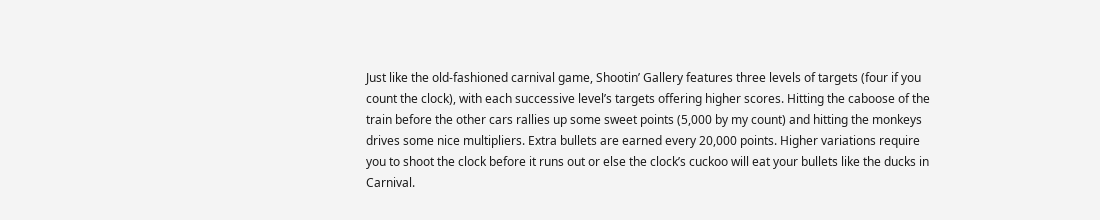Just like the old-fashioned carnival game, Shootin’ Gallery features three levels of targets (four if you count the clock), with each successive level’s targets offering higher scores. Hitting the caboose of the train before the other cars rallies up some sweet points (5,000 by my count) and hitting the monkeys drives some nice multipliers. Extra bullets are earned every 20,000 points. Higher variations require you to shoot the clock before it runs out or else the clock’s cuckoo will eat your bullets like the ducks in Carnival.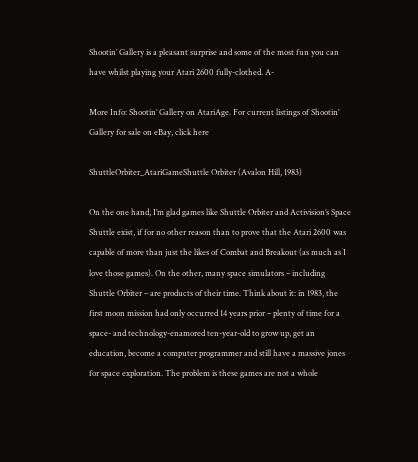Shootin’ Gallery is a pleasant surprise and some of the most fun you can have whilst playing your Atari 2600 fully-clothed. A-

More Info: Shootin’ Gallery on AtariAge. For current listings of Shootin’ Gallery for sale on eBay, click here

ShuttleOrbiter_AtariGameShuttle Orbiter (Avalon Hill, 1983)

On the one hand, I’m glad games like Shuttle Orbiter and Activision’s Space Shuttle exist, if for no other reason than to prove that the Atari 2600 was capable of more than just the likes of Combat and Breakout (as much as I love those games). On the other, many space simulators – including Shuttle Orbiter – are products of their time. Think about it: in 1983, the first moon mission had only occurred 14 years prior – plenty of time for a space- and technology-enamored ten-year-old to grow up, get an education, become a computer programmer and still have a massive jones for space exploration. The problem is these games are not a whole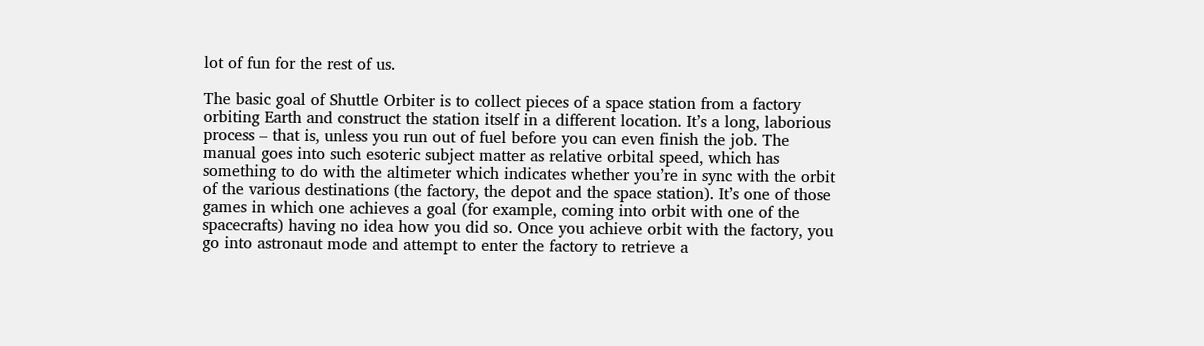lot of fun for the rest of us.

The basic goal of Shuttle Orbiter is to collect pieces of a space station from a factory orbiting Earth and construct the station itself in a different location. It’s a long, laborious process – that is, unless you run out of fuel before you can even finish the job. The manual goes into such esoteric subject matter as relative orbital speed, which has something to do with the altimeter which indicates whether you’re in sync with the orbit of the various destinations (the factory, the depot and the space station). It’s one of those games in which one achieves a goal (for example, coming into orbit with one of the spacecrafts) having no idea how you did so. Once you achieve orbit with the factory, you go into astronaut mode and attempt to enter the factory to retrieve a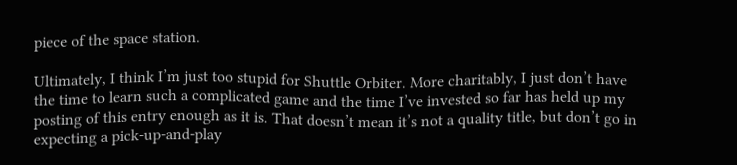piece of the space station.

Ultimately, I think I’m just too stupid for Shuttle Orbiter. More charitably, I just don’t have the time to learn such a complicated game and the time I’ve invested so far has held up my posting of this entry enough as it is. That doesn’t mean it’s not a quality title, but don’t go in expecting a pick-up-and-play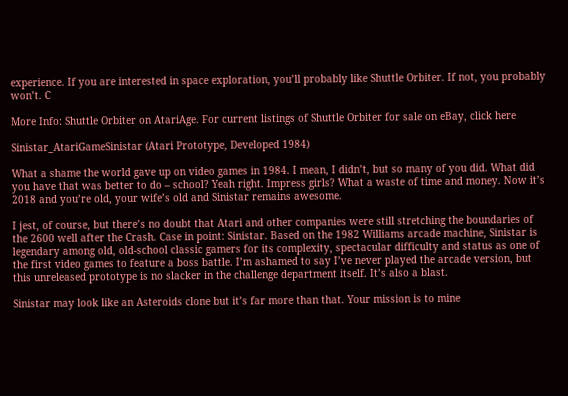experience. If you are interested in space exploration, you’ll probably like Shuttle Orbiter. If not, you probably won’t. C

More Info: Shuttle Orbiter on AtariAge. For current listings of Shuttle Orbiter for sale on eBay, click here

Sinistar_AtariGameSinistar (Atari Prototype, Developed 1984)

What a shame the world gave up on video games in 1984. I mean, I didn’t, but so many of you did. What did you have that was better to do – school? Yeah right. Impress girls? What a waste of time and money. Now it’s 2018 and you’re old, your wife’s old and Sinistar remains awesome.

I jest, of course, but there’s no doubt that Atari and other companies were still stretching the boundaries of the 2600 well after the Crash. Case in point: Sinistar. Based on the 1982 Williams arcade machine, Sinistar is legendary among old, old-school classic gamers for its complexity, spectacular difficulty and status as one of the first video games to feature a boss battle. I’m ashamed to say I’ve never played the arcade version, but this unreleased prototype is no slacker in the challenge department itself. It’s also a blast.

Sinistar may look like an Asteroids clone but it’s far more than that. Your mission is to mine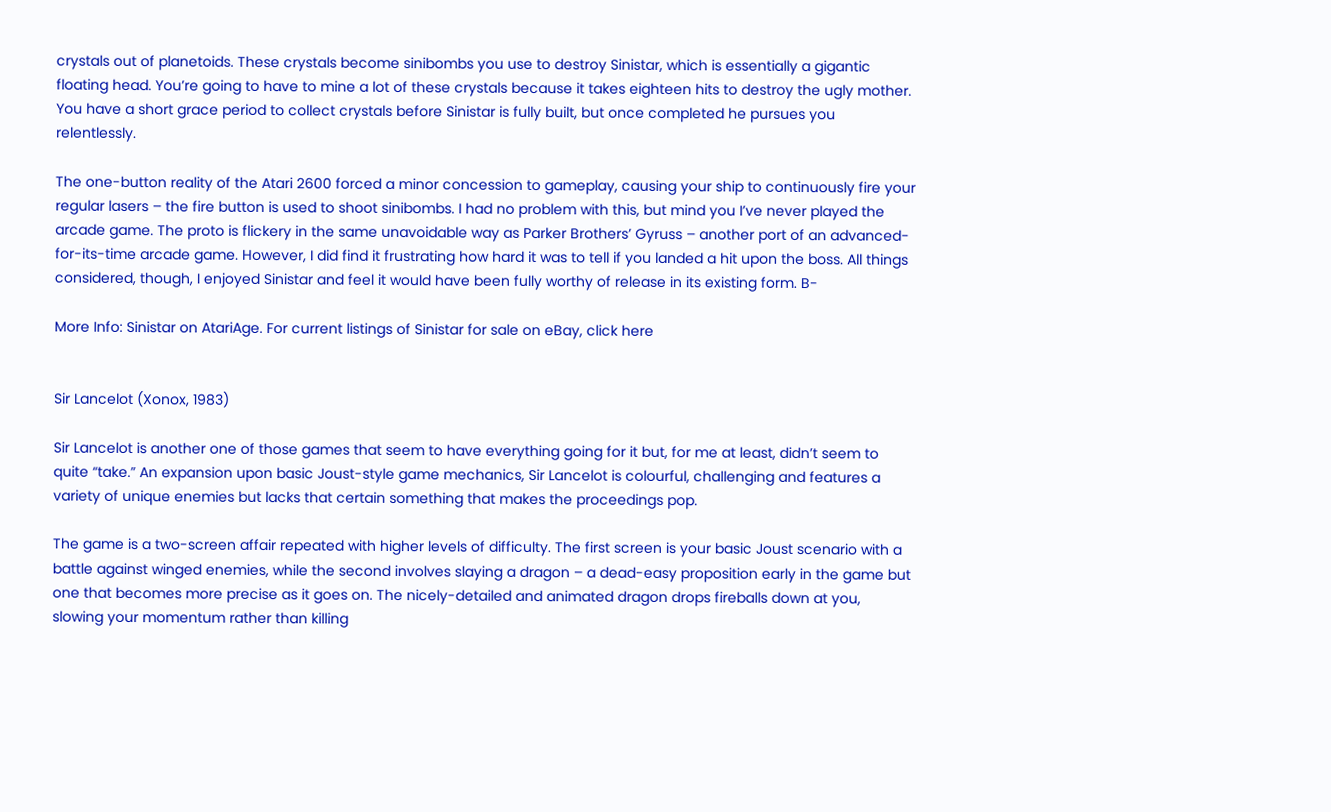crystals out of planetoids. These crystals become sinibombs you use to destroy Sinistar, which is essentially a gigantic floating head. You’re going to have to mine a lot of these crystals because it takes eighteen hits to destroy the ugly mother. You have a short grace period to collect crystals before Sinistar is fully built, but once completed he pursues you relentlessly.

The one-button reality of the Atari 2600 forced a minor concession to gameplay, causing your ship to continuously fire your regular lasers – the fire button is used to shoot sinibombs. I had no problem with this, but mind you I’ve never played the arcade game. The proto is flickery in the same unavoidable way as Parker Brothers’ Gyruss – another port of an advanced-for-its-time arcade game. However, I did find it frustrating how hard it was to tell if you landed a hit upon the boss. All things considered, though, I enjoyed Sinistar and feel it would have been fully worthy of release in its existing form. B-

More Info: Sinistar on AtariAge. For current listings of Sinistar for sale on eBay, click here


Sir Lancelot (Xonox, 1983)

Sir Lancelot is another one of those games that seem to have everything going for it but, for me at least, didn’t seem to quite “take.” An expansion upon basic Joust-style game mechanics, Sir Lancelot is colourful, challenging and features a variety of unique enemies but lacks that certain something that makes the proceedings pop.

The game is a two-screen affair repeated with higher levels of difficulty. The first screen is your basic Joust scenario with a battle against winged enemies, while the second involves slaying a dragon – a dead-easy proposition early in the game but one that becomes more precise as it goes on. The nicely-detailed and animated dragon drops fireballs down at you, slowing your momentum rather than killing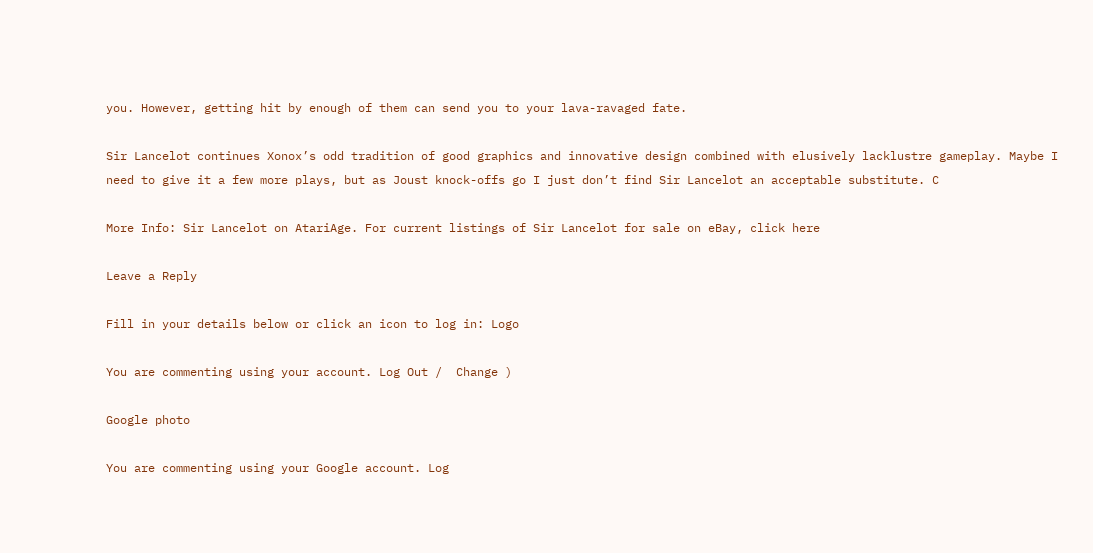you. However, getting hit by enough of them can send you to your lava-ravaged fate.

Sir Lancelot continues Xonox’s odd tradition of good graphics and innovative design combined with elusively lacklustre gameplay. Maybe I need to give it a few more plays, but as Joust knock-offs go I just don’t find Sir Lancelot an acceptable substitute. C

More Info: Sir Lancelot on AtariAge. For current listings of Sir Lancelot for sale on eBay, click here

Leave a Reply

Fill in your details below or click an icon to log in: Logo

You are commenting using your account. Log Out /  Change )

Google photo

You are commenting using your Google account. Log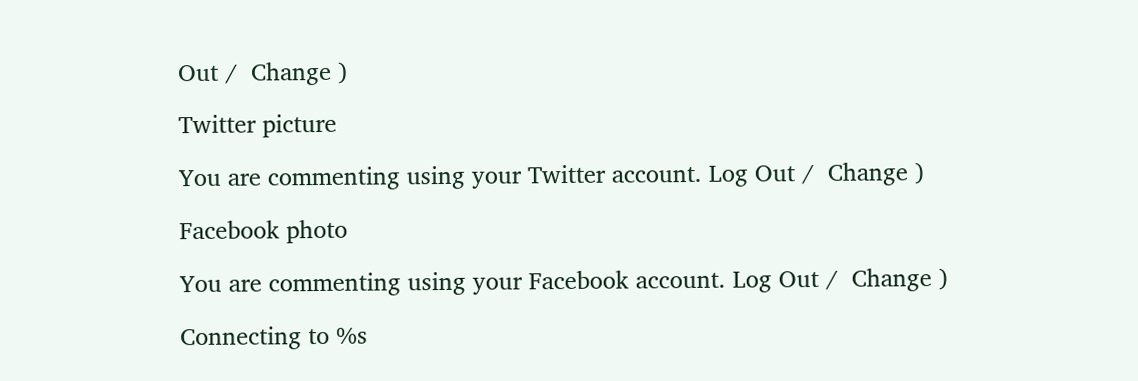Out /  Change )

Twitter picture

You are commenting using your Twitter account. Log Out /  Change )

Facebook photo

You are commenting using your Facebook account. Log Out /  Change )

Connecting to %s